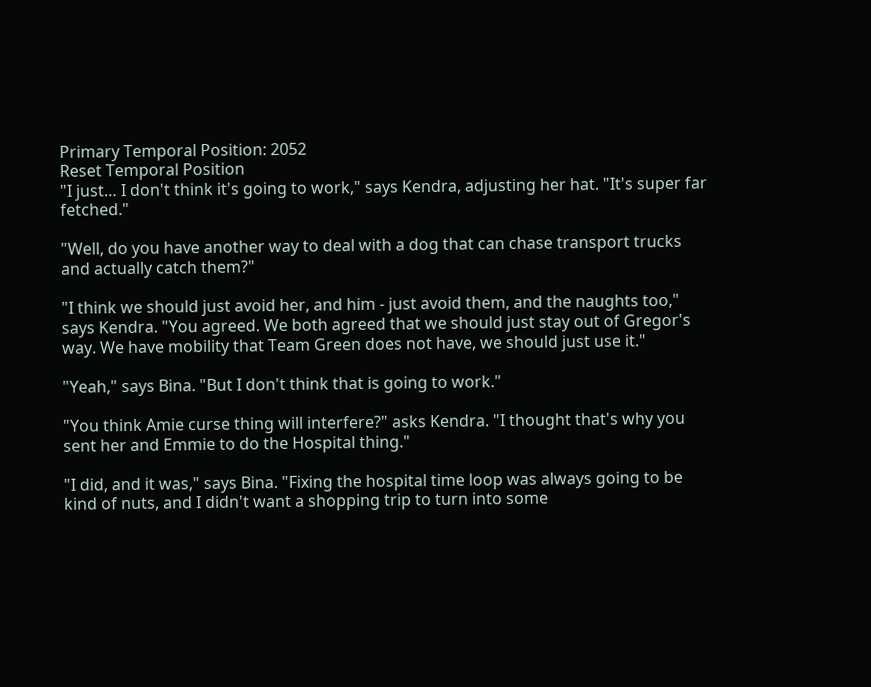Primary Temporal Position: 2052
Reset Temporal Position
"I just… I don't think it's going to work," says Kendra, adjusting her hat. "It's super far fetched."

"Well, do you have another way to deal with a dog that can chase transport trucks and actually catch them?"

"I think we should just avoid her, and him - just avoid them, and the naughts too," says Kendra. "You agreed. We both agreed that we should just stay out of Gregor's way. We have mobility that Team Green does not have, we should just use it."

"Yeah," says Bina. "But I don't think that is going to work."

"You think Amie curse thing will interfere?" asks Kendra. "I thought that's why you sent her and Emmie to do the Hospital thing."

"I did, and it was," says Bina. "Fixing the hospital time loop was always going to be kind of nuts, and I didn't want a shopping trip to turn into some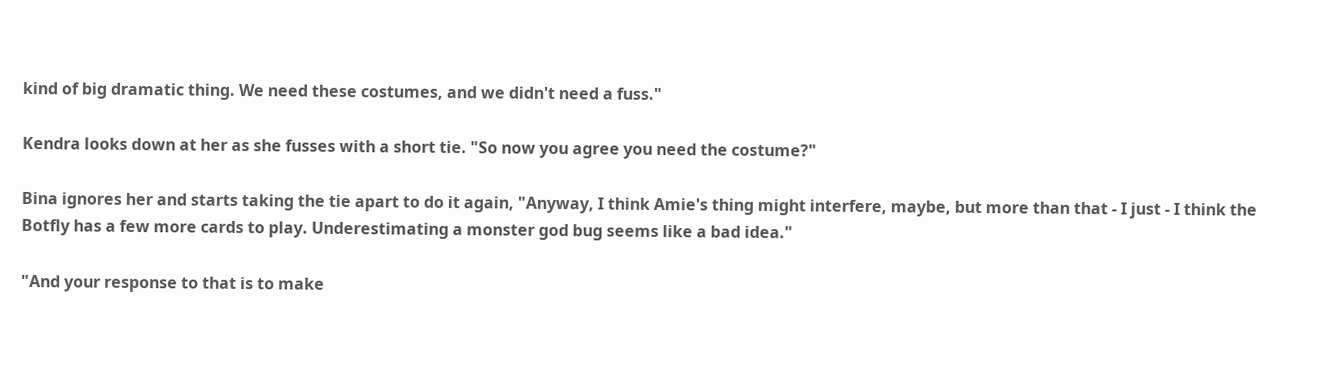kind of big dramatic thing. We need these costumes, and we didn't need a fuss."

Kendra looks down at her as she fusses with a short tie. "So now you agree you need the costume?"

Bina ignores her and starts taking the tie apart to do it again, "Anyway, I think Amie's thing might interfere, maybe, but more than that - I just - I think the Botfly has a few more cards to play. Underestimating a monster god bug seems like a bad idea."

"And your response to that is to make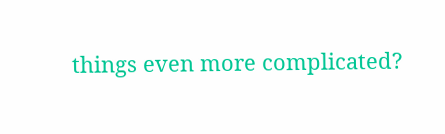things even more complicated?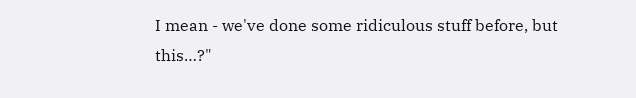I mean - we've done some ridiculous stuff before, but this…?"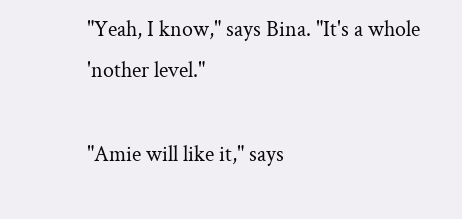"Yeah, I know," says Bina. "It's a whole 'nother level."

"Amie will like it," says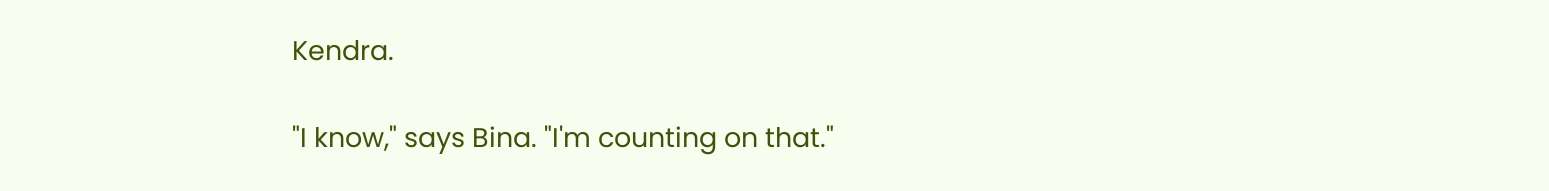Kendra.

"I know," says Bina. "I'm counting on that."